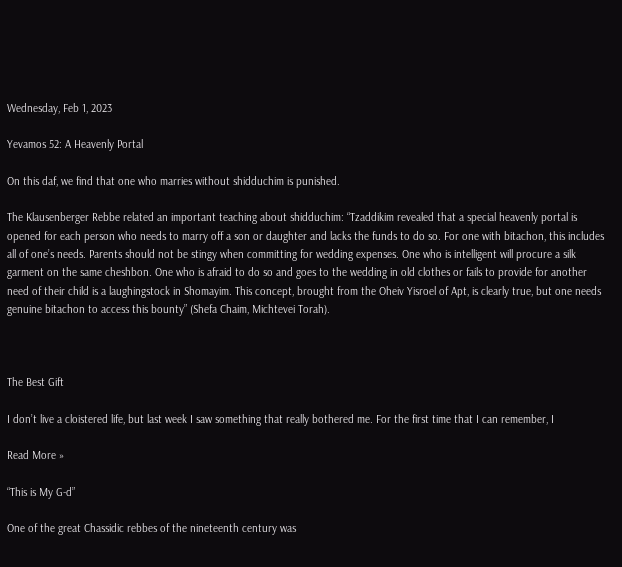Wednesday, Feb 1, 2023

Yevamos 52: A Heavenly Portal

On this daf, we find that one who marries without shidduchim is punished.

The Klausenberger Rebbe related an important teaching about shidduchim: “Tzaddikim revealed that a special heavenly portal is opened for each person who needs to marry off a son or daughter and lacks the funds to do so. For one with bitachon, this includes all of one’s needs. Parents should not be stingy when committing for wedding expenses. One who is intelligent will procure a silk garment on the same cheshbon. One who is afraid to do so and goes to the wedding in old clothes or fails to provide for another need of their child is a laughingstock in Shomayim. This concept, brought from the Oheiv Yisroel of Apt, is clearly true, but one needs genuine bitachon to access this bounty” (Shefa Chaim, Michtevei Torah).



The Best Gift

I don’t live a cloistered life, but last week I saw something that really bothered me. For the first time that I can remember, I

Read More »

“This is My G-d”

One of the great Chassidic rebbes of the nineteenth century was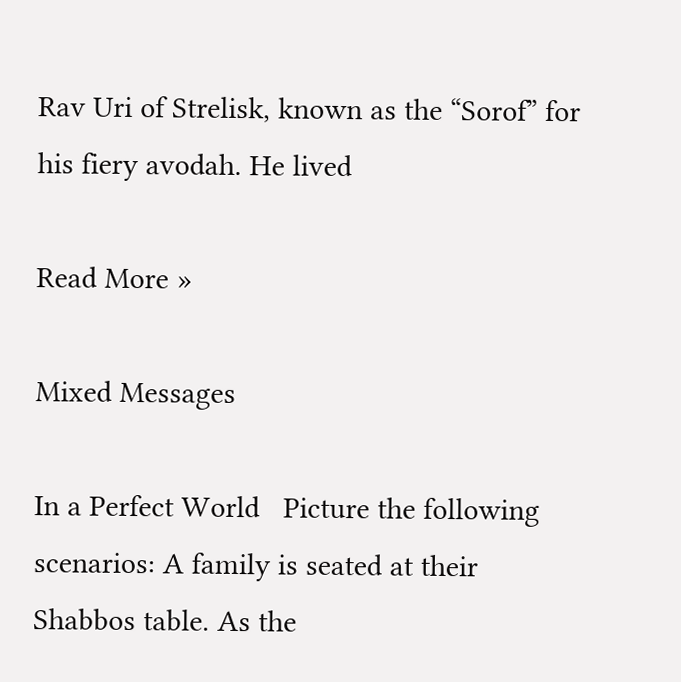Rav Uri of Strelisk, known as the “Sorof” for his fiery avodah. He lived

Read More »

Mixed Messages

In a Perfect World   Picture the following scenarios: A family is seated at their Shabbos table. As the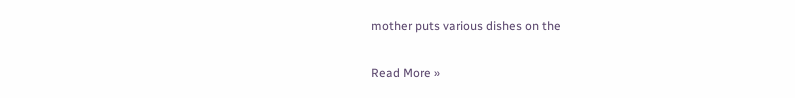mother puts various dishes on the

Read More »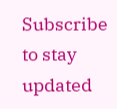Subscribe to stay updated